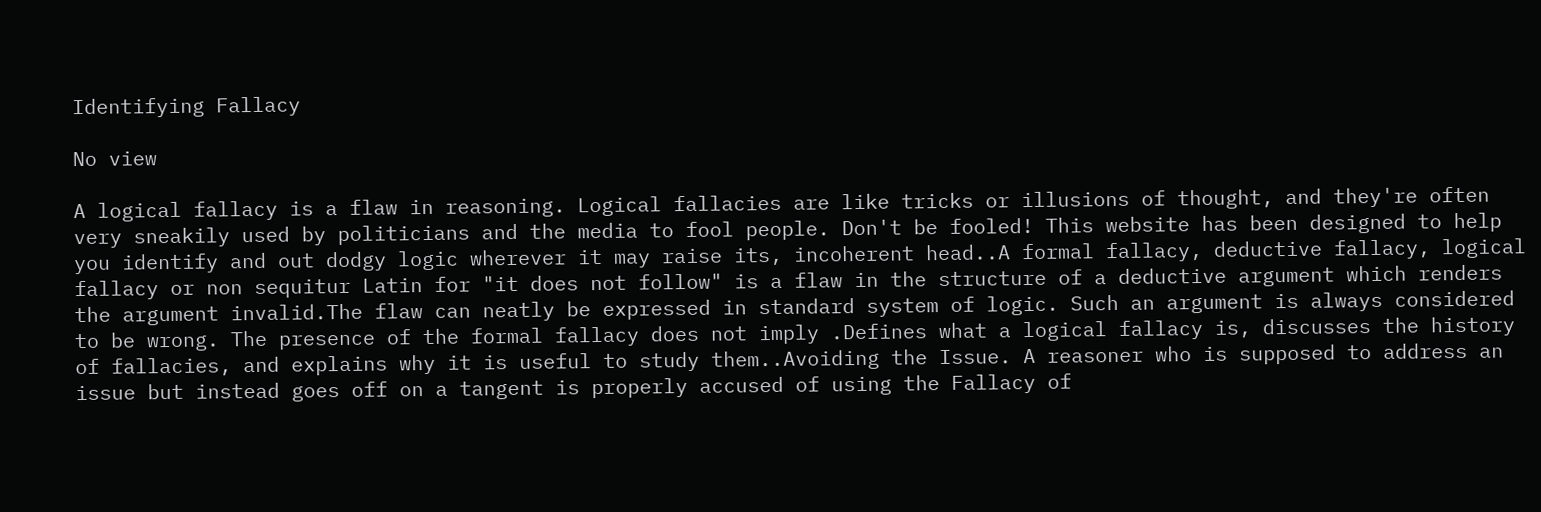Identifying Fallacy

No view

A logical fallacy is a flaw in reasoning. Logical fallacies are like tricks or illusions of thought, and they're often very sneakily used by politicians and the media to fool people. Don't be fooled! This website has been designed to help you identify and out dodgy logic wherever it may raise its, incoherent head..A formal fallacy, deductive fallacy, logical fallacy or non sequitur Latin for "it does not follow" is a flaw in the structure of a deductive argument which renders the argument invalid.The flaw can neatly be expressed in standard system of logic. Such an argument is always considered to be wrong. The presence of the formal fallacy does not imply .Defines what a logical fallacy is, discusses the history of fallacies, and explains why it is useful to study them..Avoiding the Issue. A reasoner who is supposed to address an issue but instead goes off on a tangent is properly accused of using the Fallacy of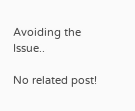Avoiding the Issue..

No related post!